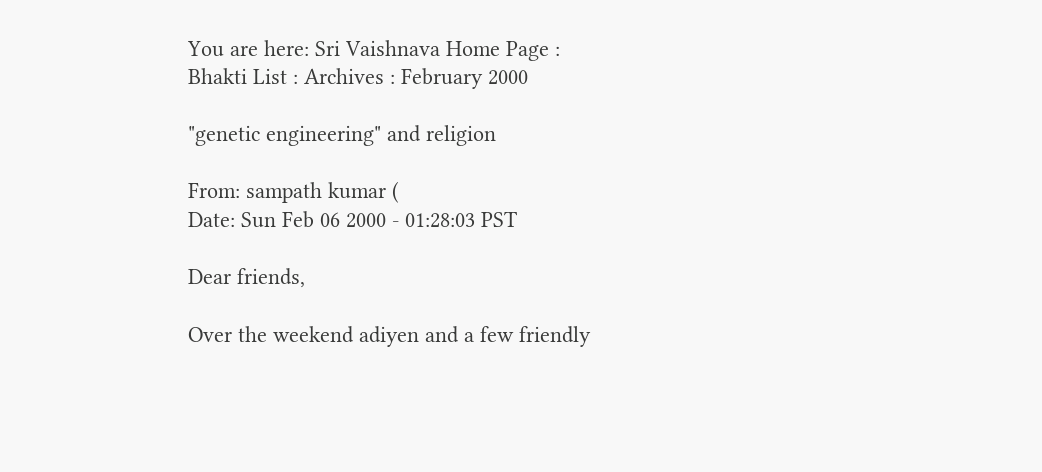You are here: Sri Vaishnava Home Page : Bhakti List : Archives : February 2000

"genetic engineering" and religion

From: sampath kumar (
Date: Sun Feb 06 2000 - 01:28:03 PST

Dear friends,

Over the weekend adiyen and a few friendly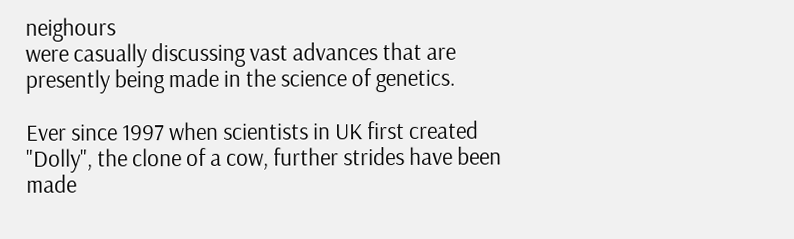neighours
were casually discussing vast advances that are
presently being made in the science of genetics.

Ever since 1997 when scientists in UK first created
"Dolly", the clone of a cow, further strides have been
made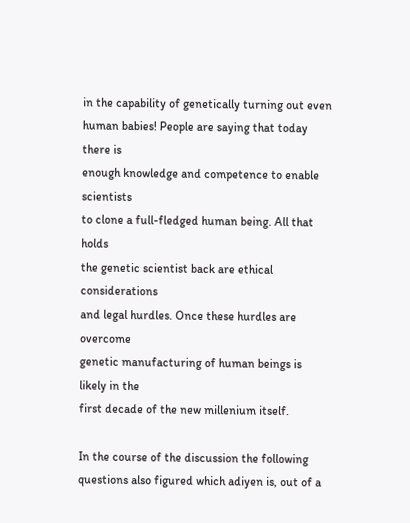in the capability of genetically turning out even
human babies! People are saying that today there is
enough knowledge and competence to enable scientists
to clone a full-fledged human being. All that holds
the genetic scientist back are ethical considerations
and legal hurdles. Once these hurdles are overcome
genetic manufacturing of human beings is likely in the
first decade of the new millenium itself.

In the course of the discussion the following
questions also figured which adiyen is, out of a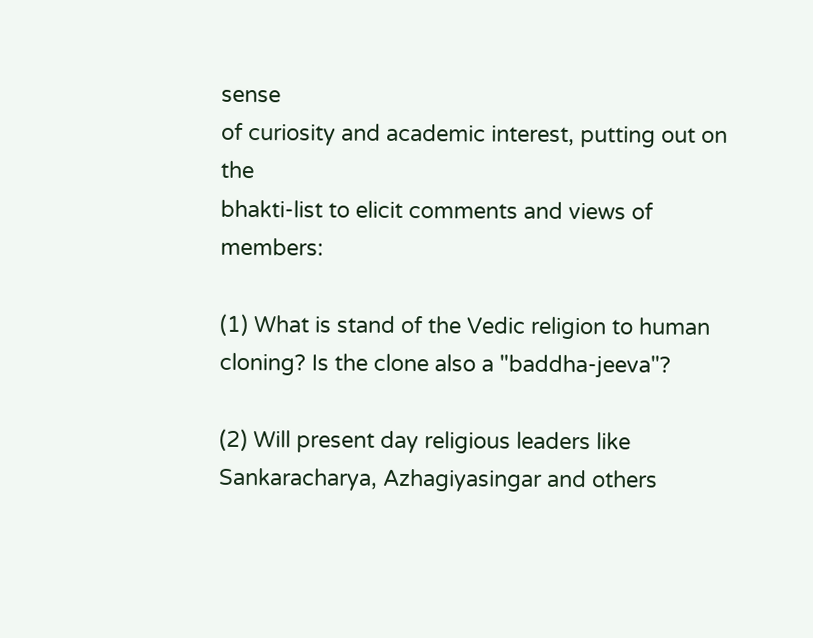sense
of curiosity and academic interest, putting out on the
bhakti-list to elicit comments and views of members:

(1) What is stand of the Vedic religion to human
cloning? Is the clone also a "baddha-jeeva"?

(2) Will present day religious leaders like
Sankaracharya, Azhagiyasingar and others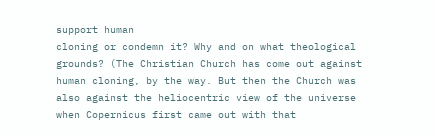support human
cloning or condemn it? Why and on what theological
grounds? (The Christian Church has come out against
human cloning, by the way. But then the Church was
also against the heliocentric view of the universe
when Copernicus first came out with that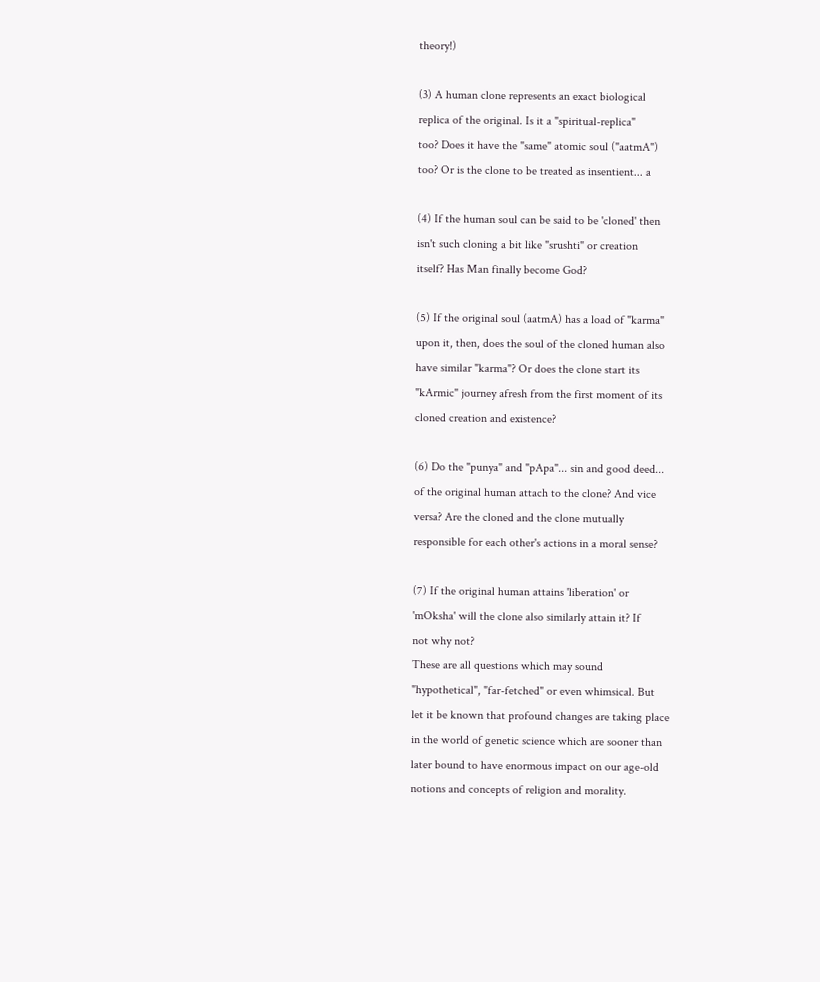theory!)

(3) A human clone represents an exact biological
replica of the original. Is it a "spiritual-replica"
too? Does it have the "same" atomic soul ("aatmA")
too? Or is the clone to be treated as insentient... a

(4) If the human soul can be said to be 'cloned' then
isn't such cloning a bit like "srushti" or creation
itself? Has Man finally become God?

(5) If the original soul (aatmA) has a load of "karma"
upon it, then, does the soul of the cloned human also
have similar "karma"? Or does the clone start its
"kArmic" journey afresh from the first moment of its
cloned creation and existence?

(6) Do the "punya" and "pApa"... sin and good deed...
of the original human attach to the clone? And vice
versa? Are the cloned and the clone mutually
responsible for each other's actions in a moral sense?

(7) If the original human attains 'liberation' or
'mOksha' will the clone also similarly attain it? If
not why not?
These are all questions which may sound
"hypothetical", "far-fetched" or even whimsical. But
let it be known that profound changes are taking place
in the world of genetic science which are sooner than
later bound to have enormous impact on our age-old
notions and concepts of religion and morality.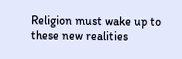Religion must wake up to these new realities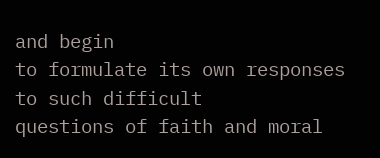and begin
to formulate its own responses to such difficult
questions of faith and moral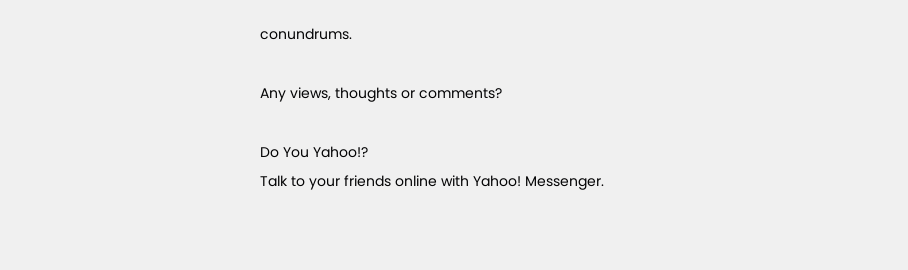conundrums.

Any views, thoughts or comments?

Do You Yahoo!?
Talk to your friends online with Yahoo! Messenger.